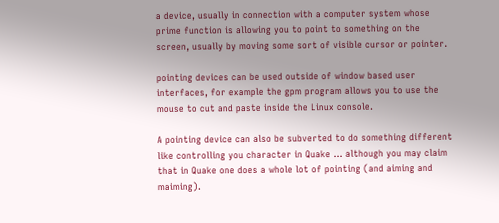a device, usually in connection with a computer system whose prime function is allowing you to point to something on the screen, usually by moving some sort of visible cursor or pointer.

pointing devices can be used outside of window based user interfaces, for example the gpm program allows you to use the mouse to cut and paste inside the Linux console.

A pointing device can also be subverted to do something different like controlling you character in Quake ... although you may claim that in Quake one does a whole lot of pointing (and aiming and maiming).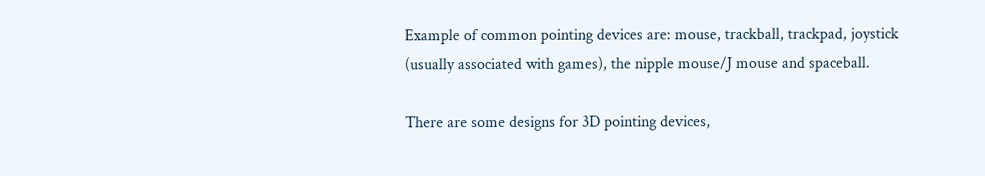Example of common pointing devices are: mouse, trackball, trackpad, joystick (usually associated with games), the nipple mouse/J mouse and spaceball.

There are some designs for 3D pointing devices,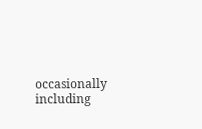occasionally including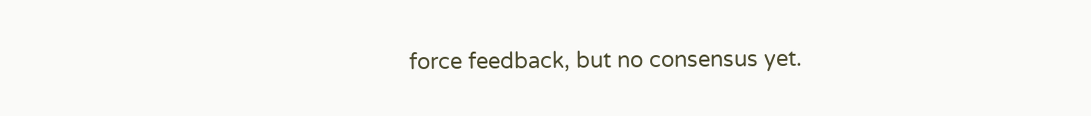force feedback, but no consensus yet.